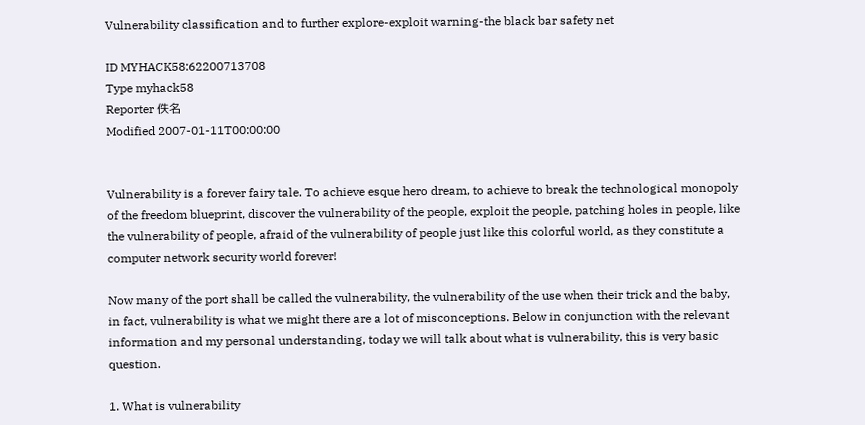Vulnerability classification and to further explore-exploit warning-the black bar safety net

ID MYHACK58:62200713708
Type myhack58
Reporter 佚名
Modified 2007-01-11T00:00:00


Vulnerability is a forever fairy tale. To achieve esque hero dream, to achieve to break the technological monopoly of the freedom blueprint, discover the vulnerability of the people, exploit the people, patching holes in people, like the vulnerability of people, afraid of the vulnerability of people just like this colorful world, as they constitute a computer network security world forever!

Now many of the port shall be called the vulnerability, the vulnerability of the use when their trick and the baby, in fact, vulnerability is what we might there are a lot of misconceptions. Below in conjunction with the relevant information and my personal understanding, today we will talk about what is vulnerability, this is very basic question.

1. What is vulnerability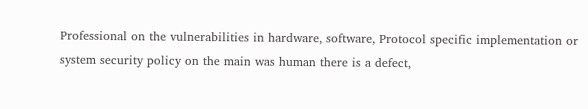Professional on the vulnerabilities in hardware, software, Protocol specific implementation or system security policy on the main was human there is a defect,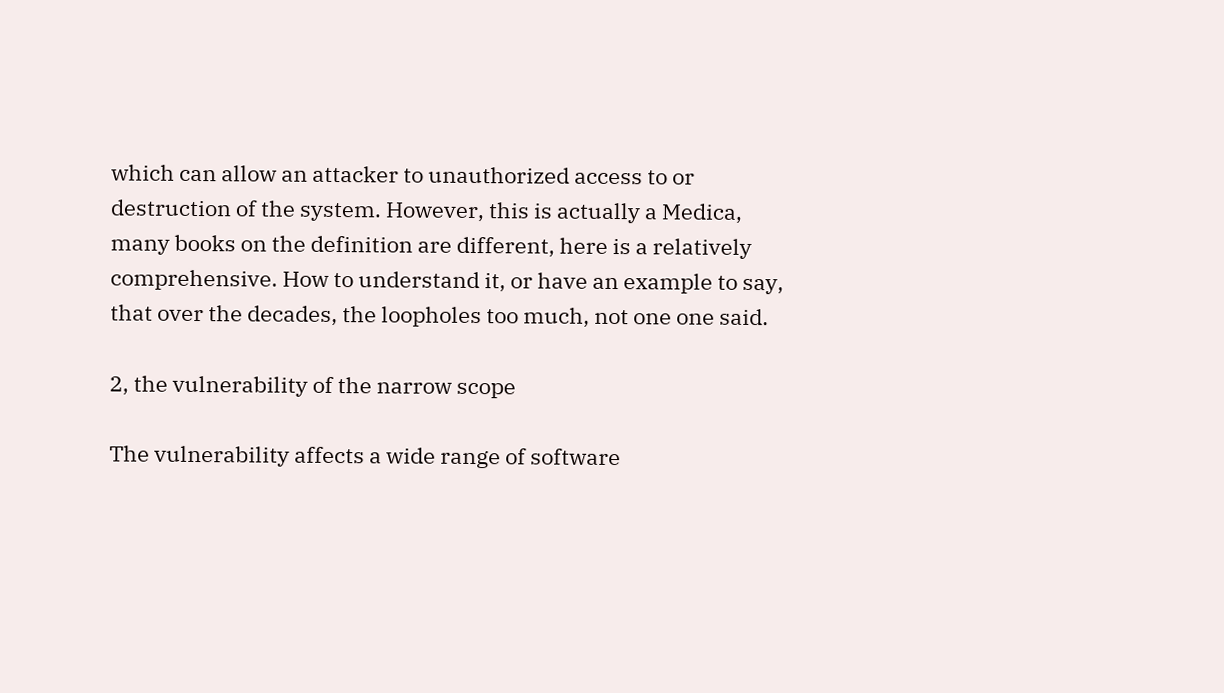which can allow an attacker to unauthorized access to or destruction of the system. However, this is actually a Medica, many books on the definition are different, here is a relatively comprehensive. How to understand it, or have an example to say, that over the decades, the loopholes too much, not one one said.

2, the vulnerability of the narrow scope

The vulnerability affects a wide range of software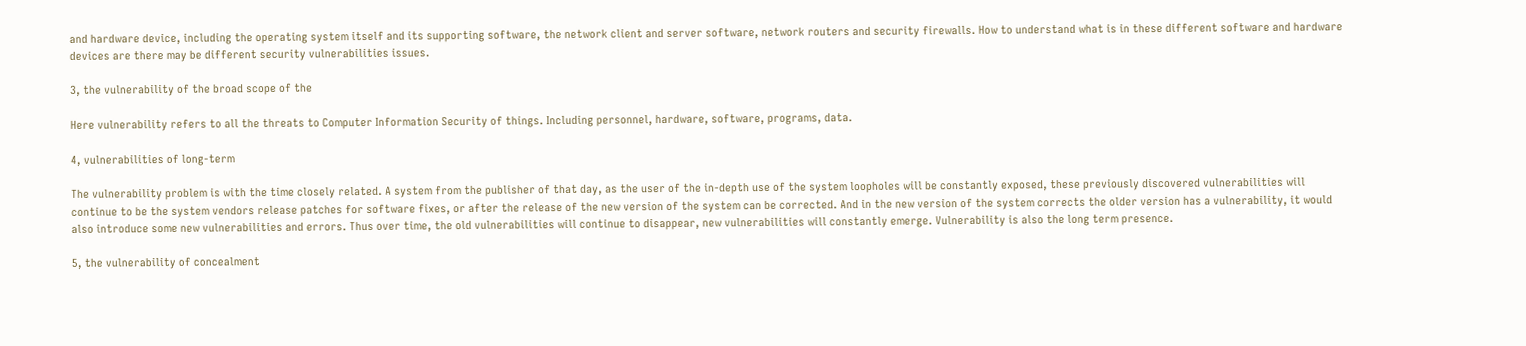and hardware device, including the operating system itself and its supporting software, the network client and server software, network routers and security firewalls. How to understand what is in these different software and hardware devices are there may be different security vulnerabilities issues.

3, the vulnerability of the broad scope of the

Here vulnerability refers to all the threats to Computer Information Security of things. Including personnel, hardware, software, programs, data.

4, vulnerabilities of long-term

The vulnerability problem is with the time closely related. A system from the publisher of that day, as the user of the in-depth use of the system loopholes will be constantly exposed, these previously discovered vulnerabilities will continue to be the system vendors release patches for software fixes, or after the release of the new version of the system can be corrected. And in the new version of the system corrects the older version has a vulnerability, it would also introduce some new vulnerabilities and errors. Thus over time, the old vulnerabilities will continue to disappear, new vulnerabilities will constantly emerge. Vulnerability is also the long term presence.

5, the vulnerability of concealment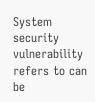System security vulnerability refers to can be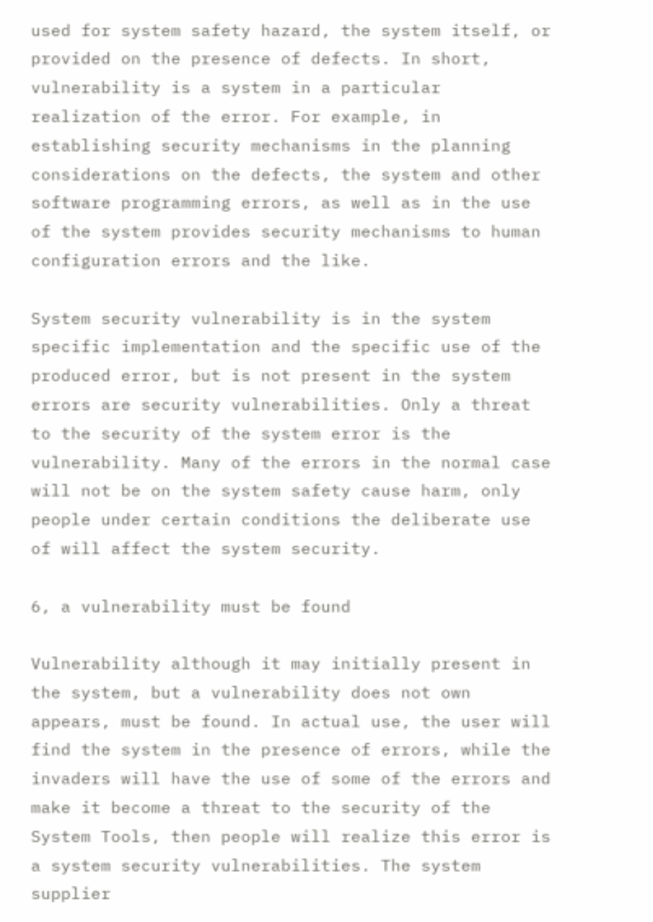used for system safety hazard, the system itself, or provided on the presence of defects. In short, vulnerability is a system in a particular realization of the error. For example, in establishing security mechanisms in the planning considerations on the defects, the system and other software programming errors, as well as in the use of the system provides security mechanisms to human configuration errors and the like.

System security vulnerability is in the system specific implementation and the specific use of the produced error, but is not present in the system errors are security vulnerabilities. Only a threat to the security of the system error is the vulnerability. Many of the errors in the normal case will not be on the system safety cause harm, only people under certain conditions the deliberate use of will affect the system security.

6, a vulnerability must be found

Vulnerability although it may initially present in the system, but a vulnerability does not own appears, must be found. In actual use, the user will find the system in the presence of errors, while the invaders will have the use of some of the errors and make it become a threat to the security of the System Tools, then people will realize this error is a system security vulnerabilities. The system supplier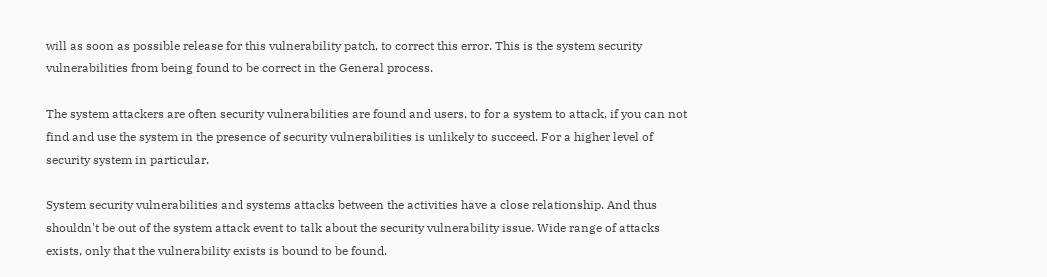will as soon as possible release for this vulnerability patch, to correct this error. This is the system security vulnerabilities from being found to be correct in the General process.

The system attackers are often security vulnerabilities are found and users, to for a system to attack, if you can not find and use the system in the presence of security vulnerabilities is unlikely to succeed. For a higher level of security system in particular.

System security vulnerabilities and systems attacks between the activities have a close relationship. And thus shouldn't be out of the system attack event to talk about the security vulnerability issue. Wide range of attacks exists, only that the vulnerability exists is bound to be found.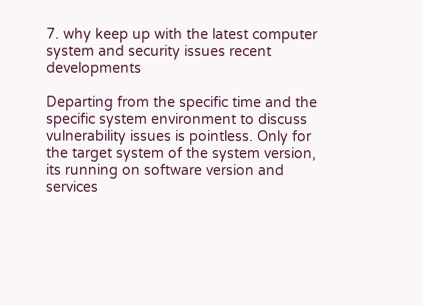7. why keep up with the latest computer system and security issues recent developments

Departing from the specific time and the specific system environment to discuss vulnerability issues is pointless. Only for the target system of the system version, its running on software version and services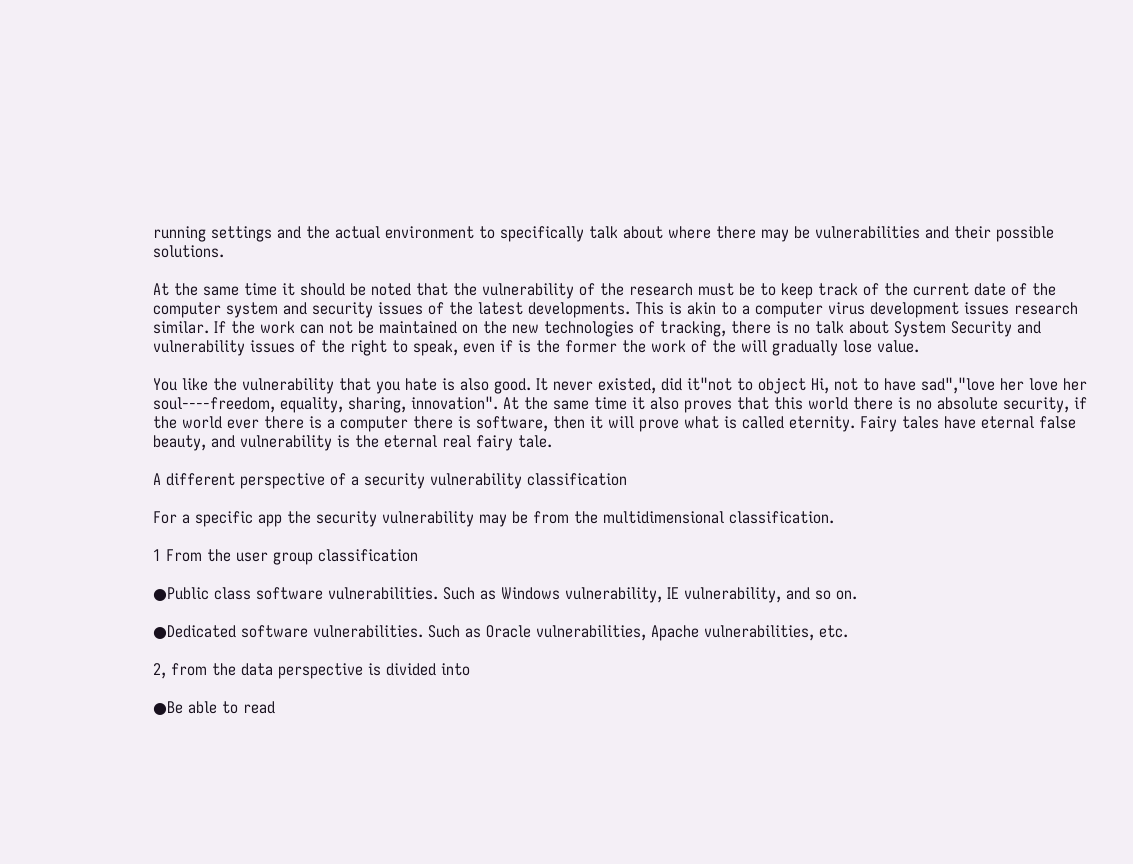running settings and the actual environment to specifically talk about where there may be vulnerabilities and their possible solutions.

At the same time it should be noted that the vulnerability of the research must be to keep track of the current date of the computer system and security issues of the latest developments. This is akin to a computer virus development issues research similar. If the work can not be maintained on the new technologies of tracking, there is no talk about System Security and vulnerability issues of the right to speak, even if is the former the work of the will gradually lose value.

You like the vulnerability that you hate is also good. It never existed, did it"not to object Hi, not to have sad","love her love her soul----freedom, equality, sharing, innovation". At the same time it also proves that this world there is no absolute security, if the world ever there is a computer there is software, then it will prove what is called eternity. Fairy tales have eternal false beauty, and vulnerability is the eternal real fairy tale.

A different perspective of a security vulnerability classification

For a specific app the security vulnerability may be from the multidimensional classification.

1 From the user group classification

●Public class software vulnerabilities. Such as Windows vulnerability, IE vulnerability, and so on.

●Dedicated software vulnerabilities. Such as Oracle vulnerabilities, Apache vulnerabilities, etc.

2, from the data perspective is divided into

●Be able to read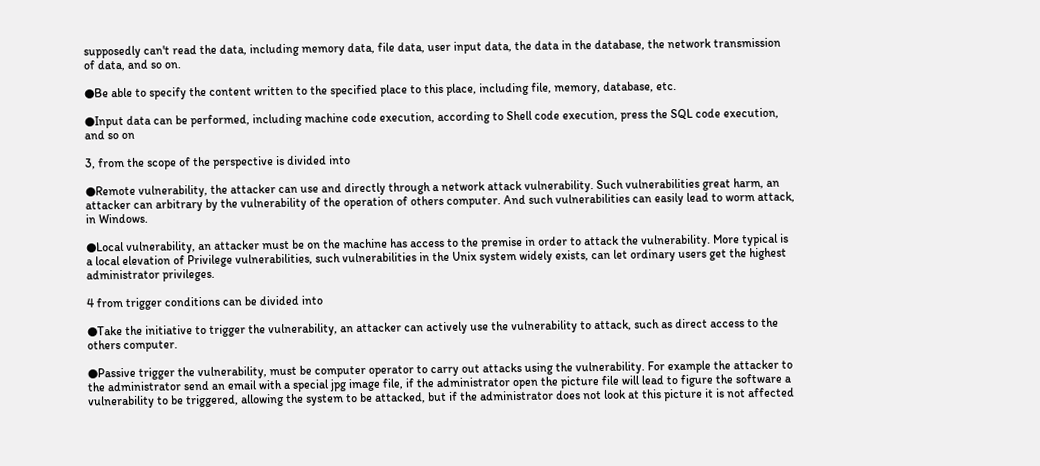supposedly can't read the data, including memory data, file data, user input data, the data in the database, the network transmission of data, and so on.

●Be able to specify the content written to the specified place to this place, including file, memory, database, etc.

●Input data can be performed, including machine code execution, according to Shell code execution, press the SQL code execution, and so on

3, from the scope of the perspective is divided into

●Remote vulnerability, the attacker can use and directly through a network attack vulnerability. Such vulnerabilities great harm, an attacker can arbitrary by the vulnerability of the operation of others computer. And such vulnerabilities can easily lead to worm attack, in Windows.

●Local vulnerability, an attacker must be on the machine has access to the premise in order to attack the vulnerability. More typical is a local elevation of Privilege vulnerabilities, such vulnerabilities in the Unix system widely exists, can let ordinary users get the highest administrator privileges.

4 from trigger conditions can be divided into

●Take the initiative to trigger the vulnerability, an attacker can actively use the vulnerability to attack, such as direct access to the others computer.

●Passive trigger the vulnerability, must be computer operator to carry out attacks using the vulnerability. For example the attacker to the administrator send an email with a special jpg image file, if the administrator open the picture file will lead to figure the software a vulnerability to be triggered, allowing the system to be attacked, but if the administrator does not look at this picture it is not affected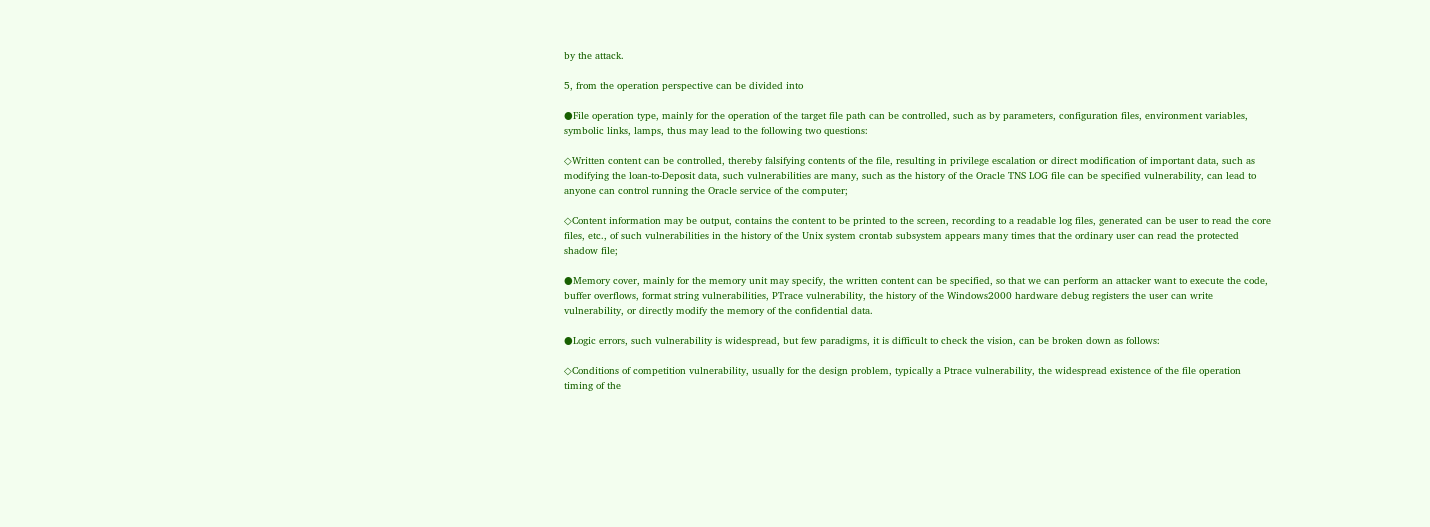by the attack.

5, from the operation perspective can be divided into

●File operation type, mainly for the operation of the target file path can be controlled, such as by parameters, configuration files, environment variables, symbolic links, lamps, thus may lead to the following two questions:

◇Written content can be controlled, thereby falsifying contents of the file, resulting in privilege escalation or direct modification of important data, such as modifying the loan-to-Deposit data, such vulnerabilities are many, such as the history of the Oracle TNS LOG file can be specified vulnerability, can lead to anyone can control running the Oracle service of the computer;

◇Content information may be output, contains the content to be printed to the screen, recording to a readable log files, generated can be user to read the core files, etc., of such vulnerabilities in the history of the Unix system crontab subsystem appears many times that the ordinary user can read the protected shadow file;

●Memory cover, mainly for the memory unit may specify, the written content can be specified, so that we can perform an attacker want to execute the code, buffer overflows, format string vulnerabilities, PTrace vulnerability, the history of the Windows2000 hardware debug registers the user can write vulnerability, or directly modify the memory of the confidential data.

●Logic errors, such vulnerability is widespread, but few paradigms, it is difficult to check the vision, can be broken down as follows:

◇Conditions of competition vulnerability, usually for the design problem, typically a Ptrace vulnerability, the widespread existence of the file operation timing of the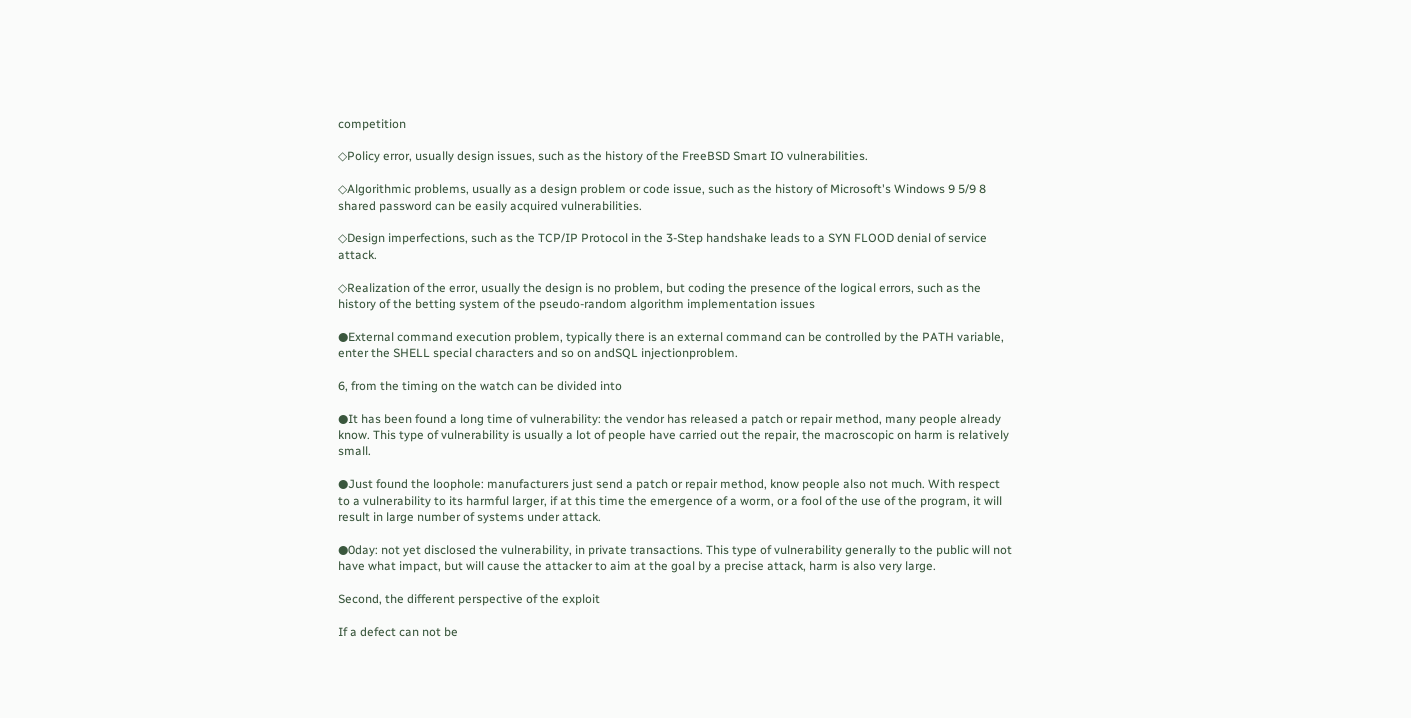competition

◇Policy error, usually design issues, such as the history of the FreeBSD Smart IO vulnerabilities.

◇Algorithmic problems, usually as a design problem or code issue, such as the history of Microsoft's Windows 9 5/9 8 shared password can be easily acquired vulnerabilities.

◇Design imperfections, such as the TCP/IP Protocol in the 3-Step handshake leads to a SYN FLOOD denial of service attack.

◇Realization of the error, usually the design is no problem, but coding the presence of the logical errors, such as the history of the betting system of the pseudo-random algorithm implementation issues

●External command execution problem, typically there is an external command can be controlled by the PATH variable, enter the SHELL special characters and so on andSQL injectionproblem.

6, from the timing on the watch can be divided into

●It has been found a long time of vulnerability: the vendor has released a patch or repair method, many people already know. This type of vulnerability is usually a lot of people have carried out the repair, the macroscopic on harm is relatively small.

●Just found the loophole: manufacturers just send a patch or repair method, know people also not much. With respect to a vulnerability to its harmful larger, if at this time the emergence of a worm, or a fool of the use of the program, it will result in large number of systems under attack.

●0day: not yet disclosed the vulnerability, in private transactions. This type of vulnerability generally to the public will not have what impact, but will cause the attacker to aim at the goal by a precise attack, harm is also very large.

Second, the different perspective of the exploit

If a defect can not be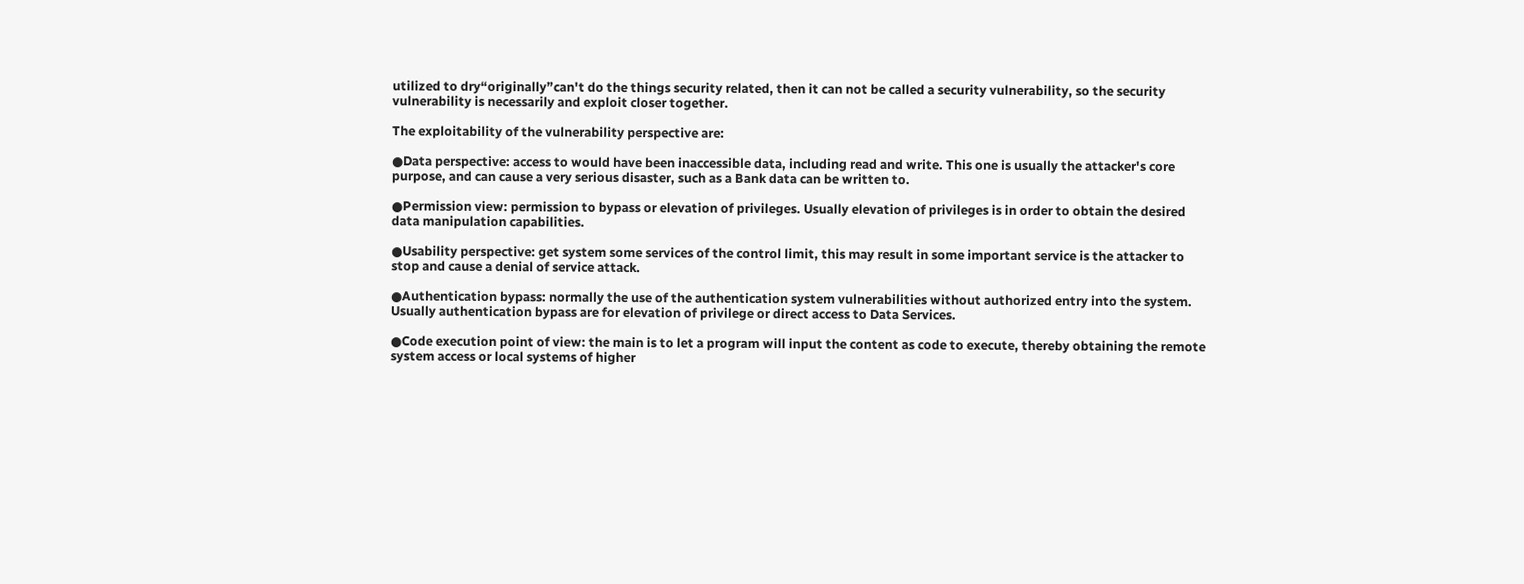utilized to dry“originally”can't do the things security related, then it can not be called a security vulnerability, so the security vulnerability is necessarily and exploit closer together.

The exploitability of the vulnerability perspective are:

●Data perspective: access to would have been inaccessible data, including read and write. This one is usually the attacker's core purpose, and can cause a very serious disaster, such as a Bank data can be written to.

●Permission view: permission to bypass or elevation of privileges. Usually elevation of privileges is in order to obtain the desired data manipulation capabilities.

●Usability perspective: get system some services of the control limit, this may result in some important service is the attacker to stop and cause a denial of service attack.

●Authentication bypass: normally the use of the authentication system vulnerabilities without authorized entry into the system. Usually authentication bypass are for elevation of privilege or direct access to Data Services.

●Code execution point of view: the main is to let a program will input the content as code to execute, thereby obtaining the remote system access or local systems of higher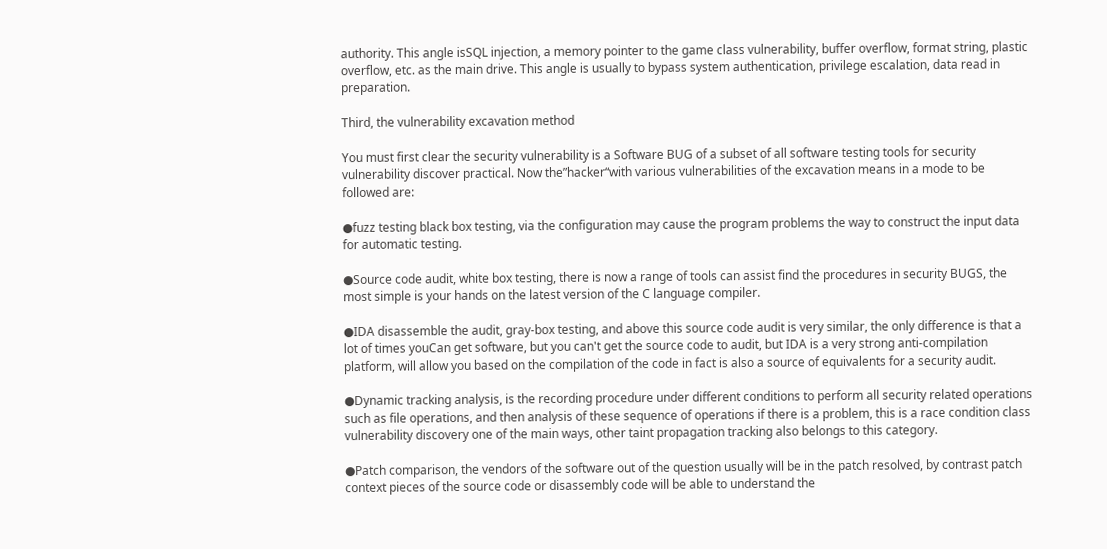authority. This angle isSQL injection, a memory pointer to the game class vulnerability, buffer overflow, format string, plastic overflow, etc. as the main drive. This angle is usually to bypass system authentication, privilege escalation, data read in preparation.

Third, the vulnerability excavation method

You must first clear the security vulnerability is a Software BUG of a subset of all software testing tools for security vulnerability discover practical. Now the”hacker“with various vulnerabilities of the excavation means in a mode to be followed are:

●fuzz testing black box testing, via the configuration may cause the program problems the way to construct the input data for automatic testing.

●Source code audit, white box testing, there is now a range of tools can assist find the procedures in security BUGS, the most simple is your hands on the latest version of the C language compiler.

●IDA disassemble the audit, gray-box testing, and above this source code audit is very similar, the only difference is that a lot of times youCan get software, but you can't get the source code to audit, but IDA is a very strong anti-compilation platform, will allow you based on the compilation of the code in fact is also a source of equivalents for a security audit.

●Dynamic tracking analysis, is the recording procedure under different conditions to perform all security related operations such as file operations, and then analysis of these sequence of operations if there is a problem, this is a race condition class vulnerability discovery one of the main ways, other taint propagation tracking also belongs to this category.

●Patch comparison, the vendors of the software out of the question usually will be in the patch resolved, by contrast patch context pieces of the source code or disassembly code will be able to understand the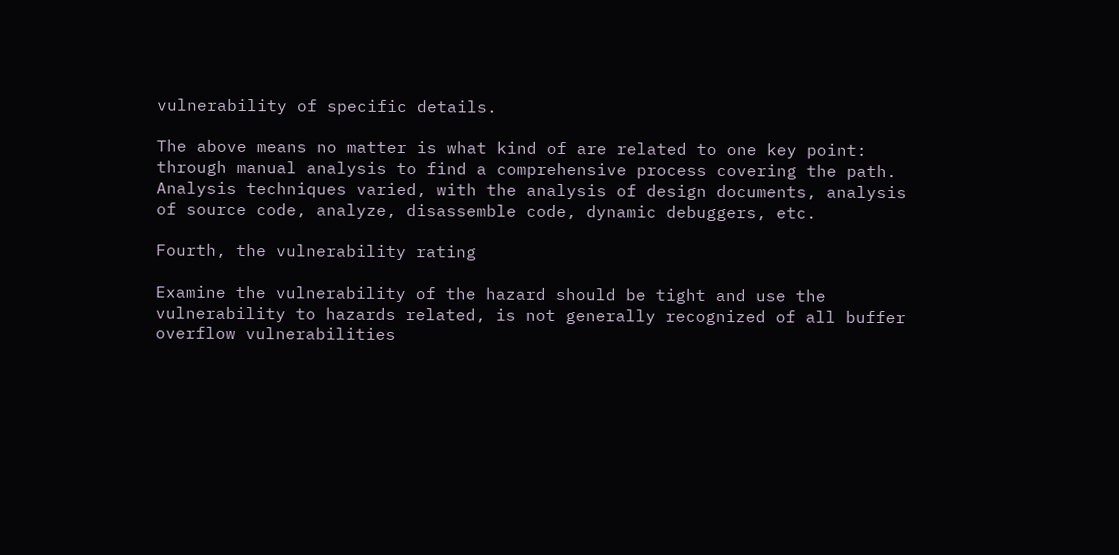vulnerability of specific details.

The above means no matter is what kind of are related to one key point: through manual analysis to find a comprehensive process covering the path. Analysis techniques varied, with the analysis of design documents, analysis of source code, analyze, disassemble code, dynamic debuggers, etc.

Fourth, the vulnerability rating

Examine the vulnerability of the hazard should be tight and use the vulnerability to hazards related, is not generally recognized of all buffer overflow vulnerabilities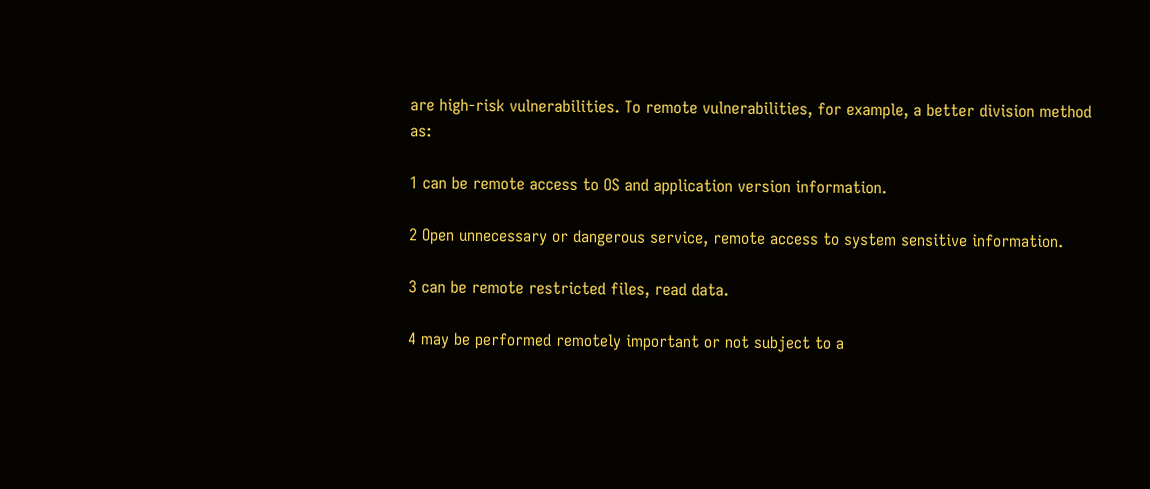are high-risk vulnerabilities. To remote vulnerabilities, for example, a better division method as:

1 can be remote access to OS and application version information.

2 Open unnecessary or dangerous service, remote access to system sensitive information.

3 can be remote restricted files, read data.

4 may be performed remotely important or not subject to a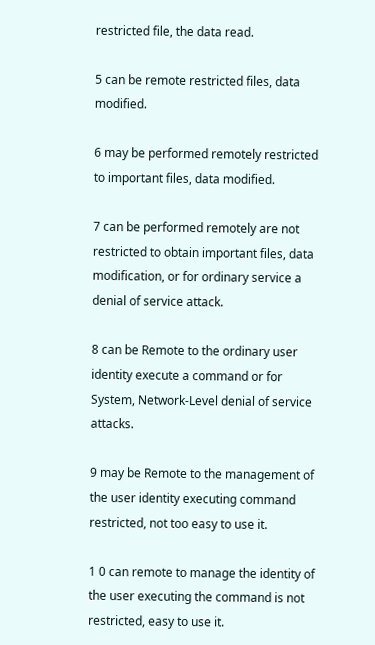restricted file, the data read.

5 can be remote restricted files, data modified.

6 may be performed remotely restricted to important files, data modified.

7 can be performed remotely are not restricted to obtain important files, data modification, or for ordinary service a denial of service attack.

8 can be Remote to the ordinary user identity execute a command or for System, Network-Level denial of service attacks.

9 may be Remote to the management of the user identity executing command restricted, not too easy to use it.

1 0 can remote to manage the identity of the user executing the command is not restricted, easy to use it.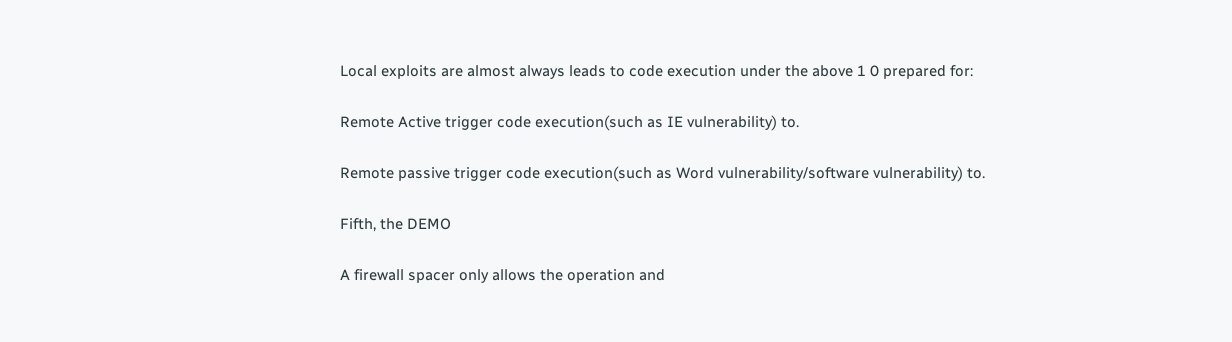Local exploits are almost always leads to code execution under the above 1 0 prepared for:

Remote Active trigger code execution(such as IE vulnerability) to.

Remote passive trigger code execution(such as Word vulnerability/software vulnerability) to.

Fifth, the DEMO

A firewall spacer only allows the operation and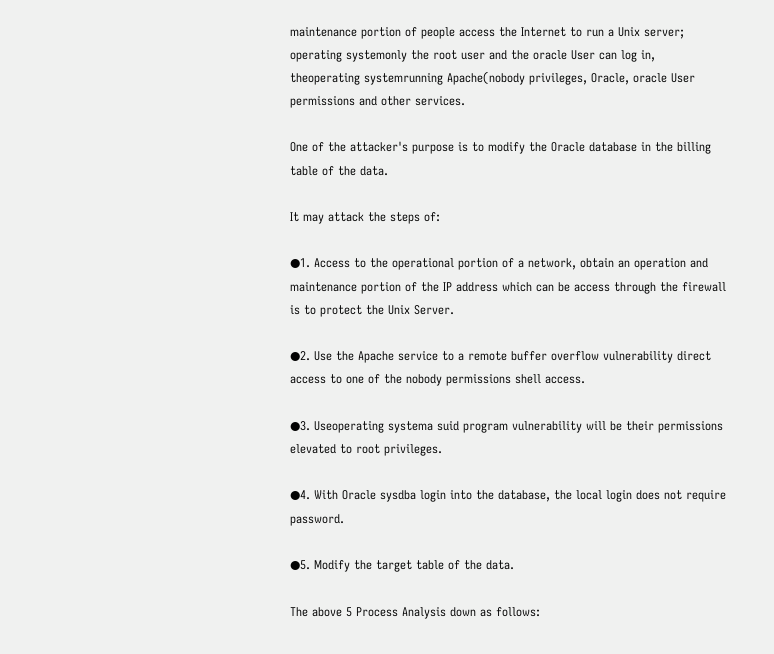maintenance portion of people access the Internet to run a Unix server; operating systemonly the root user and the oracle User can log in, theoperating systemrunning Apache(nobody privileges, Oracle, oracle User permissions and other services.

One of the attacker's purpose is to modify the Oracle database in the billing table of the data.

It may attack the steps of:

●1. Access to the operational portion of a network, obtain an operation and maintenance portion of the IP address which can be access through the firewall is to protect the Unix Server.

●2. Use the Apache service to a remote buffer overflow vulnerability direct access to one of the nobody permissions shell access.

●3. Useoperating systema suid program vulnerability will be their permissions elevated to root privileges.

●4. With Oracle sysdba login into the database, the local login does not require password.

●5. Modify the target table of the data.

The above 5 Process Analysis down as follows: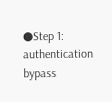●Step 1: authentication bypass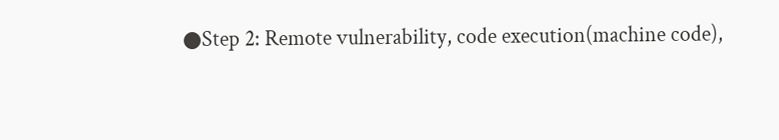●Step 2: Remote vulnerability, code execution(machine code),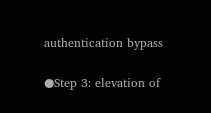authentication bypass

●Step 3: elevation of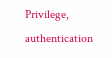Privilege, authentication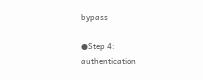bypass

●Step 4: authentication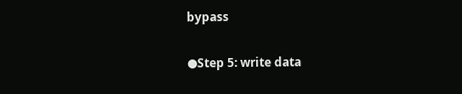bypass

●Step 5: write data